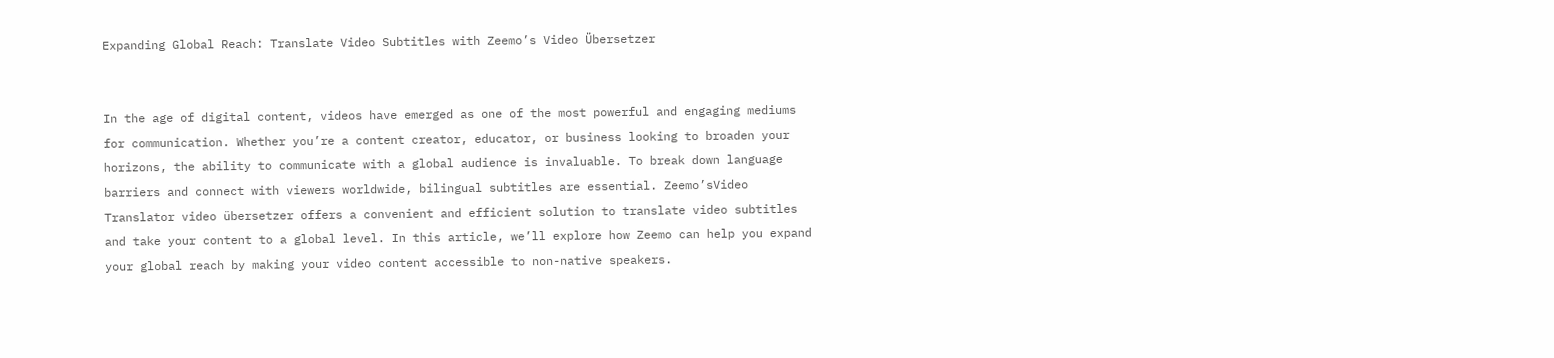Expanding Global Reach: Translate Video Subtitles with Zeemo’s Video Übersetzer


In the age of digital content, videos have emerged as one of the most powerful and engaging mediums for communication. Whether you’re a content creator, educator, or business looking to broaden your horizons, the ability to communicate with a global audience is invaluable. To break down language barriers and connect with viewers worldwide, bilingual subtitles are essential. Zeemo’sVideo Translator video übersetzer offers a convenient and efficient solution to translate video subtitles and take your content to a global level. In this article, we’ll explore how Zeemo can help you expand your global reach by making your video content accessible to non-native speakers.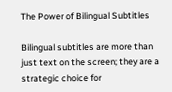The Power of Bilingual Subtitles

Bilingual subtitles are more than just text on the screen; they are a strategic choice for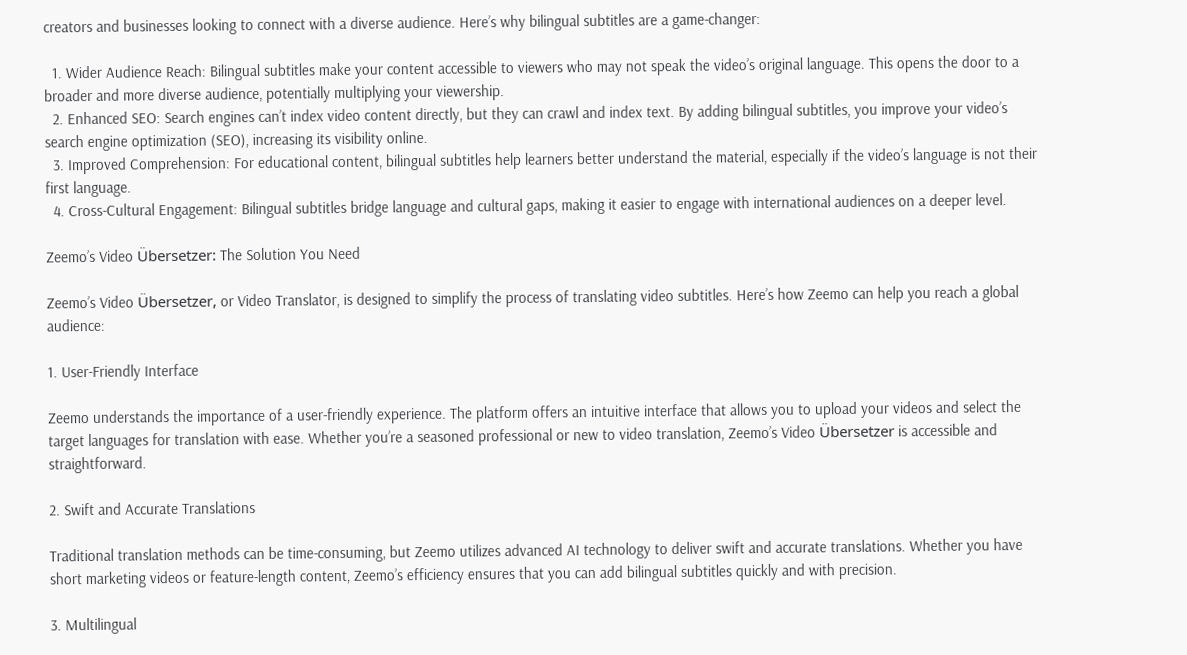creators and businesses looking to connect with a diverse audience. Here’s why bilingual subtitles are a game-changer:

  1. Wider Audience Reach: Bilingual subtitles make your content accessible to viewers who may not speak the video’s original language. This opens the door to a broader and more diverse audience, potentially multiplying your viewership.
  2. Enhanced SEO: Search engines can’t index video content directly, but they can crawl and index text. By adding bilingual subtitles, you improve your video’s search engine optimization (SEO), increasing its visibility online.
  3. Improved Comprehension: For educational content, bilingual subtitles help learners better understand the material, especially if the video’s language is not their first language.
  4. Cross-Cultural Engagement: Bilingual subtitles bridge language and cultural gaps, making it easier to engage with international audiences on a deeper level.

Zeemo’s Video Übersetzer: The Solution You Need

Zeemo’s Video Übersetzer, or Video Translator, is designed to simplify the process of translating video subtitles. Here’s how Zeemo can help you reach a global audience:

1. User-Friendly Interface

Zeemo understands the importance of a user-friendly experience. The platform offers an intuitive interface that allows you to upload your videos and select the target languages for translation with ease. Whether you’re a seasoned professional or new to video translation, Zeemo’s Video Übersetzer is accessible and straightforward.

2. Swift and Accurate Translations

Traditional translation methods can be time-consuming, but Zeemo utilizes advanced AI technology to deliver swift and accurate translations. Whether you have short marketing videos or feature-length content, Zeemo’s efficiency ensures that you can add bilingual subtitles quickly and with precision.

3. Multilingual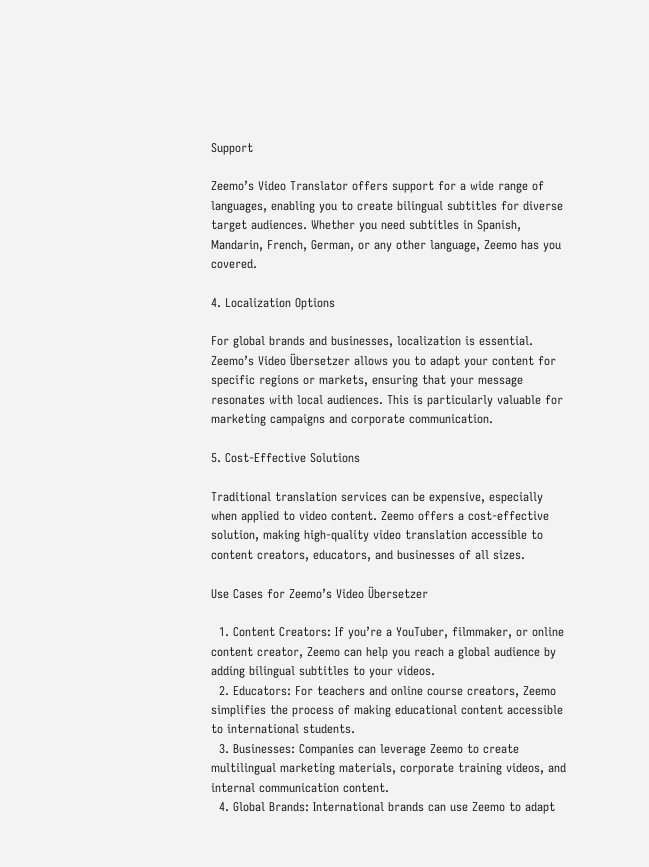Support

Zeemo’s Video Translator offers support for a wide range of languages, enabling you to create bilingual subtitles for diverse target audiences. Whether you need subtitles in Spanish, Mandarin, French, German, or any other language, Zeemo has you covered.

4. Localization Options

For global brands and businesses, localization is essential. Zeemo’s Video Übersetzer allows you to adapt your content for specific regions or markets, ensuring that your message resonates with local audiences. This is particularly valuable for marketing campaigns and corporate communication.

5. Cost-Effective Solutions

Traditional translation services can be expensive, especially when applied to video content. Zeemo offers a cost-effective solution, making high-quality video translation accessible to content creators, educators, and businesses of all sizes.

Use Cases for Zeemo’s Video Übersetzer

  1. Content Creators: If you’re a YouTuber, filmmaker, or online content creator, Zeemo can help you reach a global audience by adding bilingual subtitles to your videos.
  2. Educators: For teachers and online course creators, Zeemo simplifies the process of making educational content accessible to international students.
  3. Businesses: Companies can leverage Zeemo to create multilingual marketing materials, corporate training videos, and internal communication content.
  4. Global Brands: International brands can use Zeemo to adapt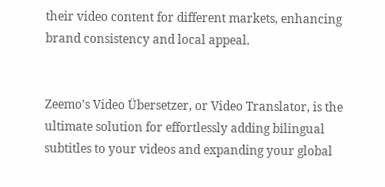their video content for different markets, enhancing brand consistency and local appeal.


Zeemo’s Video Übersetzer, or Video Translator, is the ultimate solution for effortlessly adding bilingual subtitles to your videos and expanding your global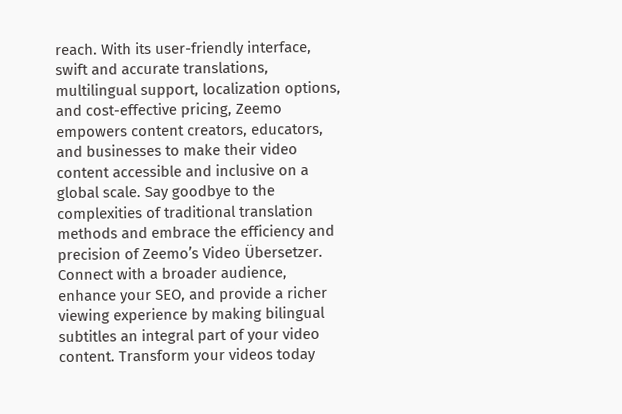reach. With its user-friendly interface, swift and accurate translations, multilingual support, localization options, and cost-effective pricing, Zeemo empowers content creators, educators, and businesses to make their video content accessible and inclusive on a global scale. Say goodbye to the complexities of traditional translation methods and embrace the efficiency and precision of Zeemo’s Video Übersetzer. Connect with a broader audience, enhance your SEO, and provide a richer viewing experience by making bilingual subtitles an integral part of your video content. Transform your videos today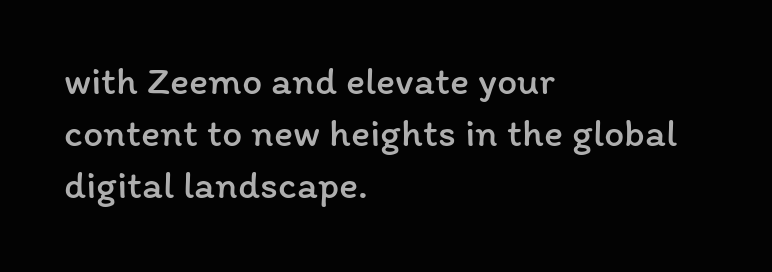with Zeemo and elevate your content to new heights in the global digital landscape.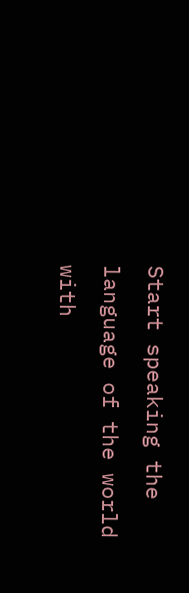Start speaking the language of the world with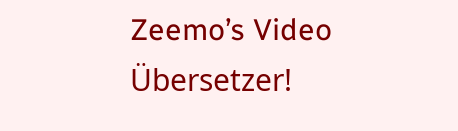Zeemo’s Video Übersetzer!